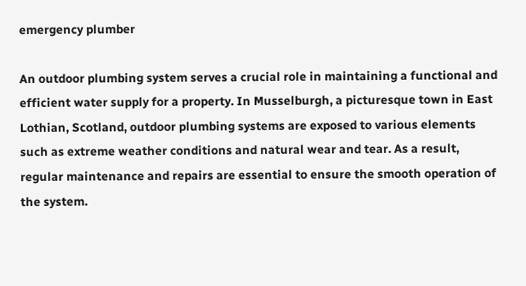emergency plumber

An outdoor plumbing system serves a crucial role in maintaining a functional and efficient water supply for a property. In Musselburgh, a picturesque town in East Lothian, Scotland, outdoor plumbing systems are exposed to various elements such as extreme weather conditions and natural wear and tear. As a result, regular maintenance and repairs are essential to ensure the smooth operation of the system.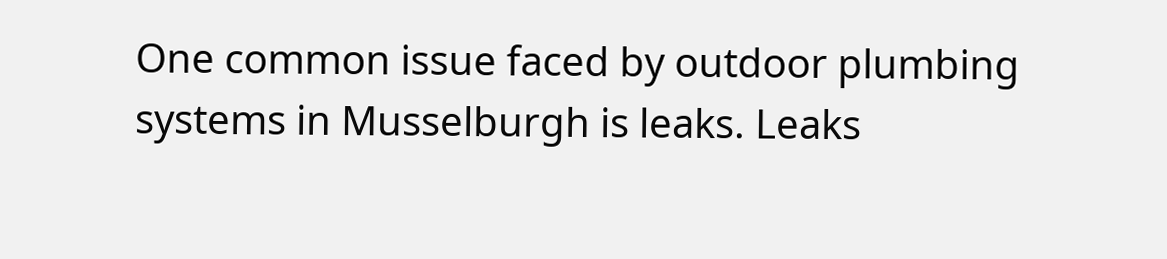One common issue faced by outdoor plumbing systems in Musselburgh is leaks. Leaks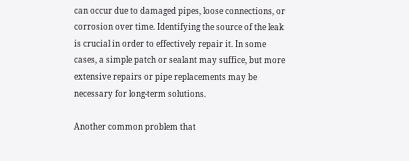can occur due to damaged pipes, loose connections, or corrosion over time. Identifying the source of the leak is crucial in order to effectively repair it. In some cases, a simple patch or sealant may suffice, but more extensive repairs or pipe replacements may be necessary for long-term solutions.

Another common problem that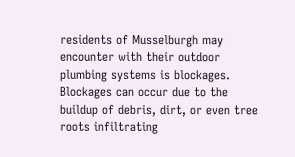residents of Musselburgh may encounter with their outdoor plumbing systems is blockages. Blockages can occur due to the buildup of debris, dirt, or even tree roots infiltrating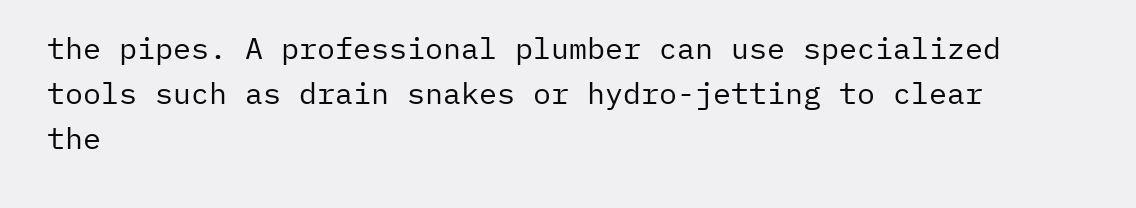the pipes. A professional plumber can use specialized tools such as drain snakes or hydro-jetting to clear the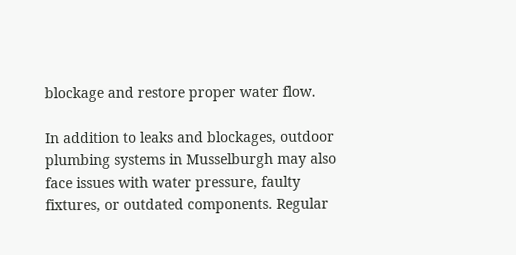blockage and restore proper water flow.

In addition to leaks and blockages, outdoor plumbing systems in Musselburgh may also face issues with water pressure, faulty fixtures, or outdated components. Regular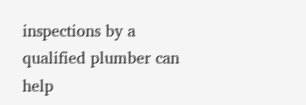inspections by a qualified plumber can help